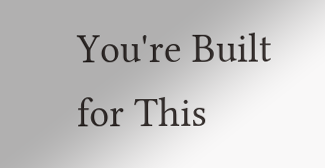You're Built for This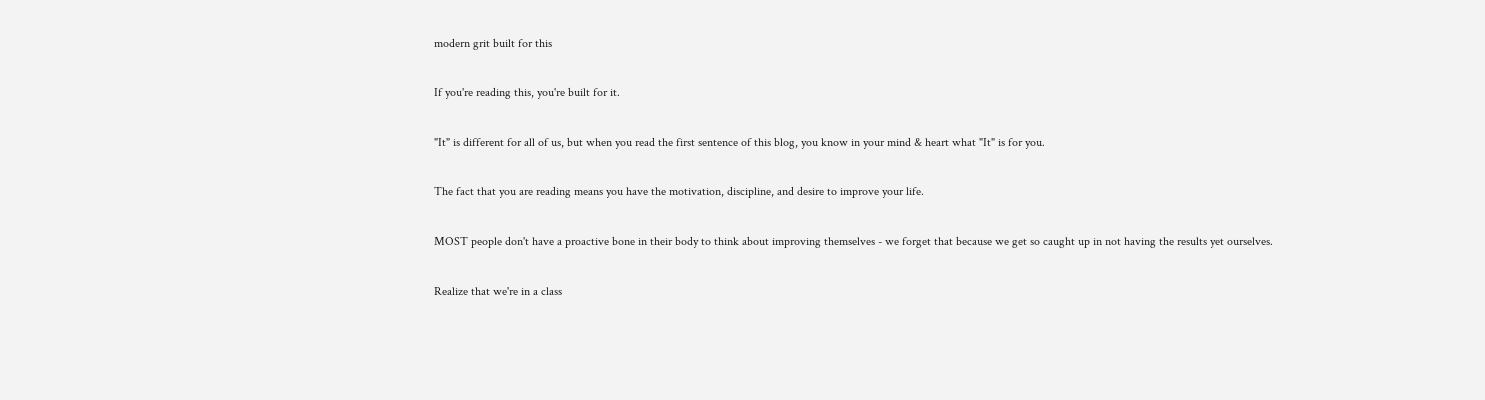modern grit built for this

If you're reading this, you're built for it.

"It" is different for all of us, but when you read the first sentence of this blog, you know in your mind & heart what "It" is for you.

The fact that you are reading means you have the motivation, discipline, and desire to improve your life.

MOST people don't have a proactive bone in their body to think about improving themselves - we forget that because we get so caught up in not having the results yet ourselves.

Realize that we're in a class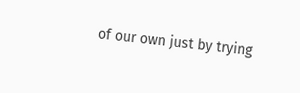of our own just by trying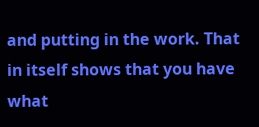and putting in the work. That in itself shows that you have what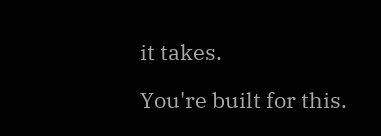it takes.

You're built for this.